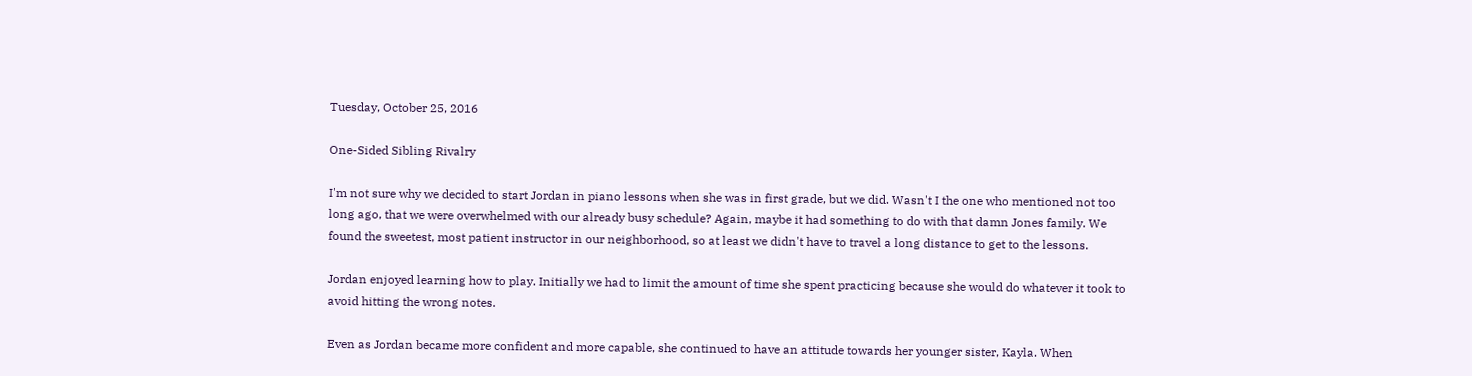Tuesday, October 25, 2016

One-Sided Sibling Rivalry

I'm not sure why we decided to start Jordan in piano lessons when she was in first grade, but we did. Wasn't I the one who mentioned not too long ago, that we were overwhelmed with our already busy schedule? Again, maybe it had something to do with that damn Jones family. We found the sweetest, most patient instructor in our neighborhood, so at least we didn't have to travel a long distance to get to the lessons.

Jordan enjoyed learning how to play. Initially we had to limit the amount of time she spent practicing because she would do whatever it took to avoid hitting the wrong notes.

Even as Jordan became more confident and more capable, she continued to have an attitude towards her younger sister, Kayla. When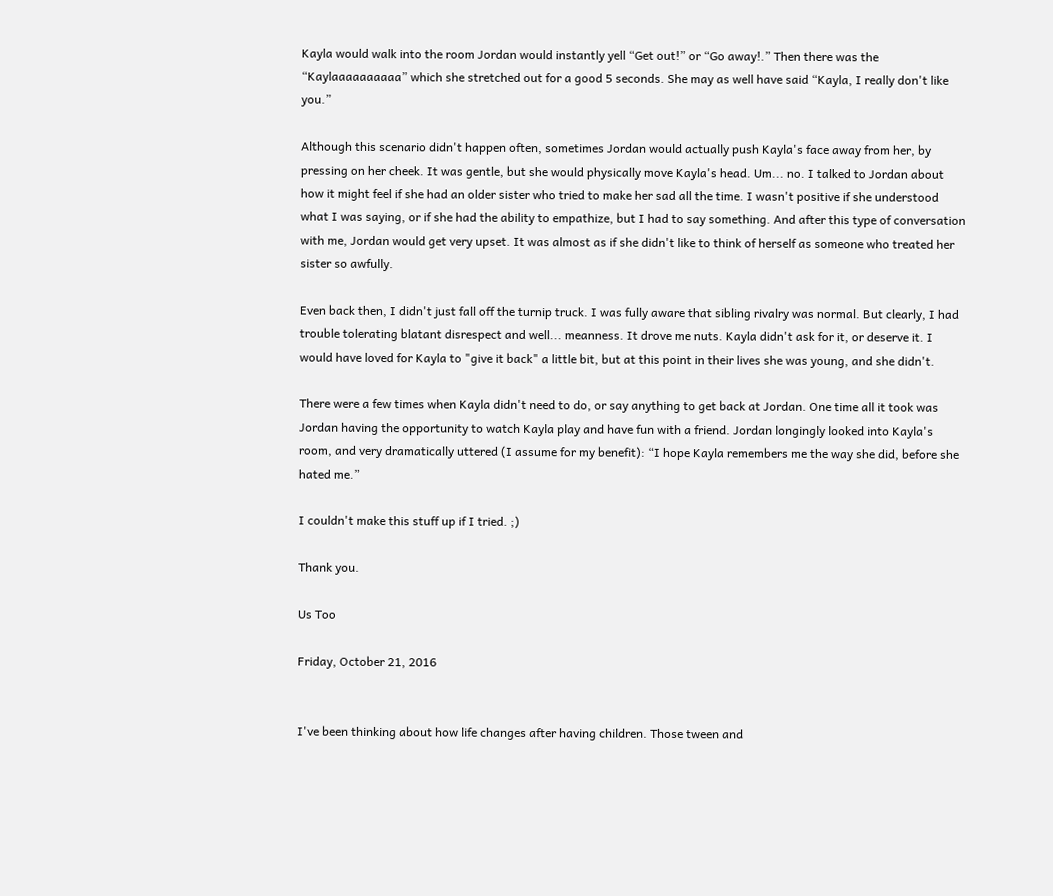Kayla would walk into the room Jordan would instantly yell “Get out!” or “Go away!.” Then there was the “Kaylaaaaaaaaaa” which she stretched out for a good 5 seconds. She may as well have said “Kayla, I really don't like you.”

Although this scenario didn't happen often, sometimes Jordan would actually push Kayla's face away from her, by pressing on her cheek. It was gentle, but she would physically move Kayla's head. Um... no. I talked to Jordan about how it might feel if she had an older sister who tried to make her sad all the time. I wasn't positive if she understood what I was saying, or if she had the ability to empathize, but I had to say something. And after this type of conversation with me, Jordan would get very upset. It was almost as if she didn't like to think of herself as someone who treated her sister so awfully.

Even back then, I didn't just fall off the turnip truck. I was fully aware that sibling rivalry was normal. But clearly, I had trouble tolerating blatant disrespect and well... meanness. It drove me nuts. Kayla didn't ask for it, or deserve it. I would have loved for Kayla to "give it back" a little bit, but at this point in their lives she was young, and she didn't.

There were a few times when Kayla didn't need to do, or say anything to get back at Jordan. One time all it took was Jordan having the opportunity to watch Kayla play and have fun with a friend. Jordan longingly looked into Kayla's room, and very dramatically uttered (I assume for my benefit): “I hope Kayla remembers me the way she did, before she hated me.”

I couldn't make this stuff up if I tried. ;)

Thank you.

Us Too

Friday, October 21, 2016


I've been thinking about how life changes after having children. Those tween and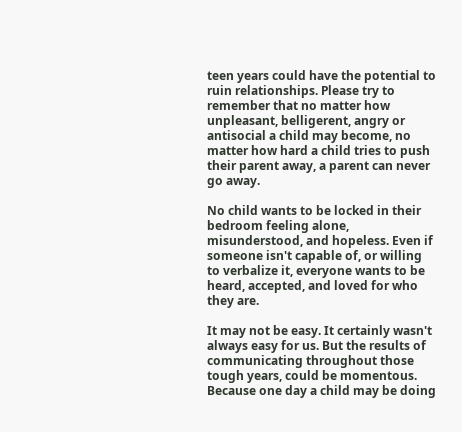teen years could have the potential to ruin relationships. Please try to remember that no matter how unpleasant, belligerent, angry or antisocial a child may become, no matter how hard a child tries to push their parent away, a parent can never go away.

No child wants to be locked in their bedroom feeling alone, misunderstood, and hopeless. Even if someone isn't capable of, or willing to verbalize it, everyone wants to be heard, accepted, and loved for who they are.

It may not be easy. It certainly wasn't always easy for us. But the results of communicating throughout those tough years, could be momentous. Because one day a child may be doing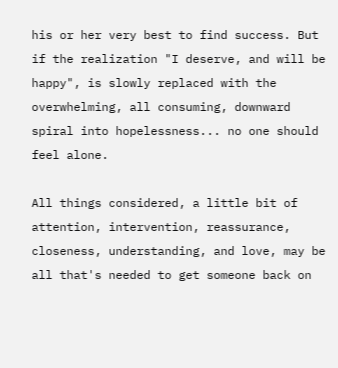his or her very best to find success. But if the realization "I deserve, and will be happy", is slowly replaced with the overwhelming, all consuming, downward spiral into hopelessness... no one should feel alone.

All things considered, a little bit of attention, intervention, reassurance, closeness, understanding, and love, may be all that's needed to get someone back on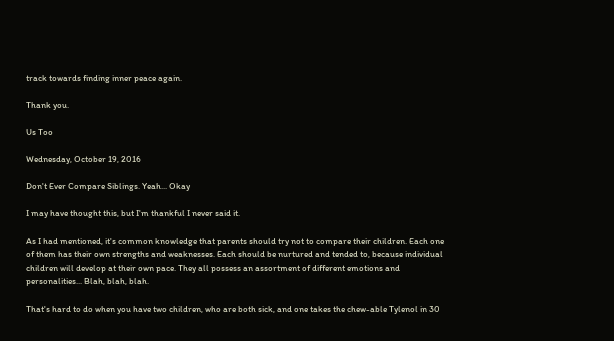track towards finding inner peace again.

Thank you.

Us Too

Wednesday, October 19, 2016

Don't Ever Compare Siblings. Yeah... Okay

I may have thought this, but I'm thankful I never said it.

As I had mentioned, it's common knowledge that parents should try not to compare their children. Each one of them has their own strengths and weaknesses. Each should be nurtured and tended to, because individual children will develop at their own pace. They all possess an assortment of different emotions and personalities... Blah, blah, blah.

That's hard to do when you have two children, who are both sick, and one takes the chew-able Tylenol in 30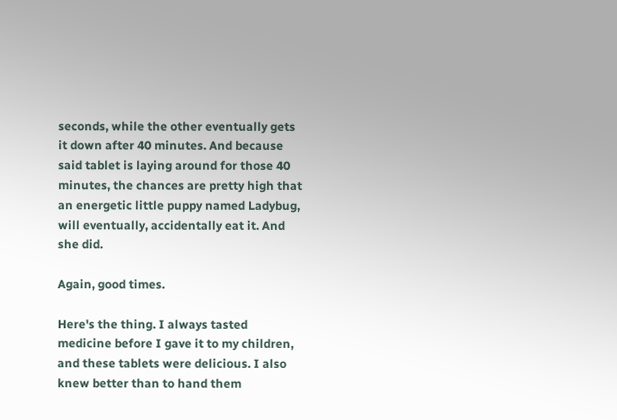seconds, while the other eventually gets it down after 40 minutes. And because said tablet is laying around for those 40 minutes, the chances are pretty high that an energetic little puppy named Ladybug, will eventually, accidentally eat it. And she did.

Again, good times.

Here's the thing. I always tasted medicine before I gave it to my children, and these tablets were delicious. I also knew better than to hand them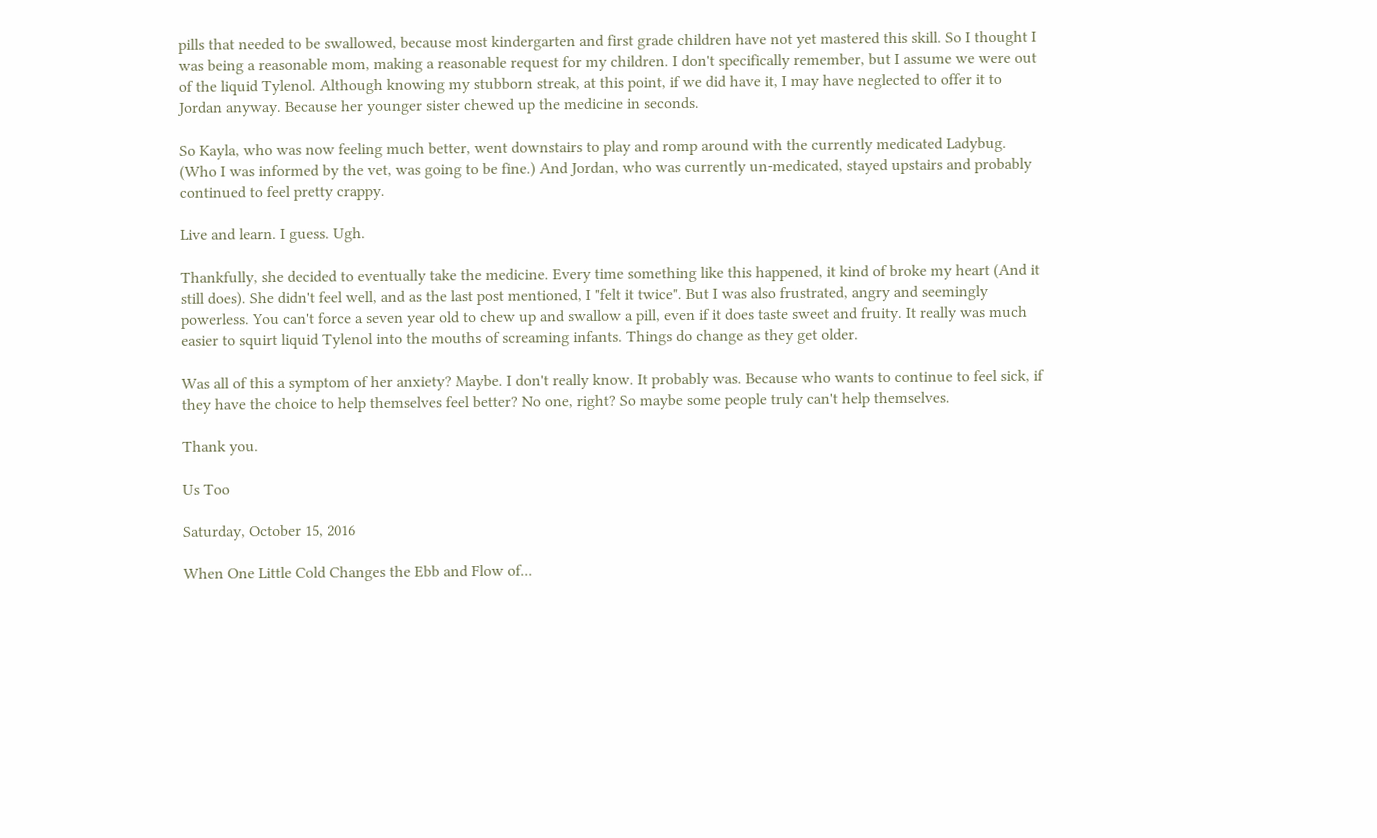pills that needed to be swallowed, because most kindergarten and first grade children have not yet mastered this skill. So I thought I was being a reasonable mom, making a reasonable request for my children. I don't specifically remember, but I assume we were out of the liquid Tylenol. Although knowing my stubborn streak, at this point, if we did have it, I may have neglected to offer it to Jordan anyway. Because her younger sister chewed up the medicine in seconds.

So Kayla, who was now feeling much better, went downstairs to play and romp around with the currently medicated Ladybug. (Who I was informed by the vet, was going to be fine.) And Jordan, who was currently un-medicated, stayed upstairs and probably continued to feel pretty crappy.

Live and learn. I guess. Ugh.

Thankfully, she decided to eventually take the medicine. Every time something like this happened, it kind of broke my heart (And it still does). She didn't feel well, and as the last post mentioned, I "felt it twice". But I was also frustrated, angry and seemingly powerless. You can't force a seven year old to chew up and swallow a pill, even if it does taste sweet and fruity. It really was much easier to squirt liquid Tylenol into the mouths of screaming infants. Things do change as they get older.

Was all of this a symptom of her anxiety? Maybe. I don't really know. It probably was. Because who wants to continue to feel sick, if they have the choice to help themselves feel better? No one, right? So maybe some people truly can't help themselves.

Thank you.

Us Too

Saturday, October 15, 2016

When One Little Cold Changes the Ebb and Flow of...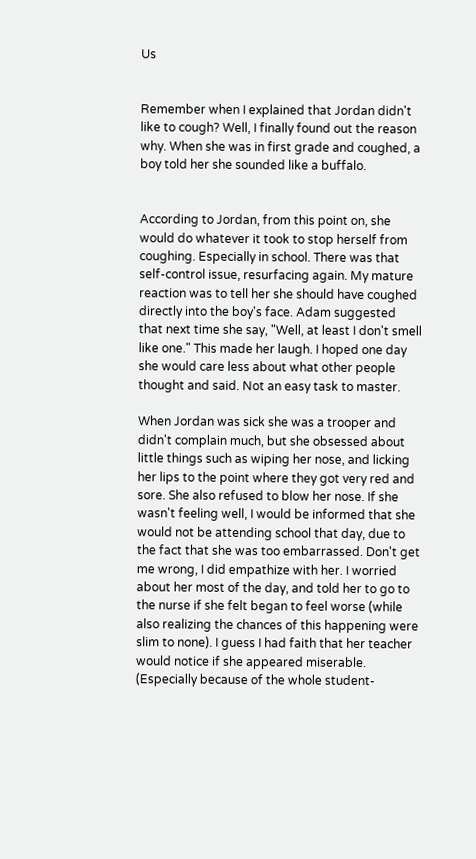Us


Remember when I explained that Jordan didn't like to cough? Well, I finally found out the reason why. When she was in first grade and coughed, a boy told her she sounded like a buffalo.


According to Jordan, from this point on, she would do whatever it took to stop herself from coughing. Especially in school. There was that self-control issue, resurfacing again. My mature reaction was to tell her she should have coughed directly into the boy's face. Adam suggested that next time she say, "Well, at least I don't smell like one." This made her laugh. I hoped one day she would care less about what other people thought and said. Not an easy task to master.

When Jordan was sick she was a trooper and didn't complain much, but she obsessed about little things such as wiping her nose, and licking her lips to the point where they got very red and sore. She also refused to blow her nose. If she wasn't feeling well, I would be informed that she would not be attending school that day, due to the fact that she was too embarrassed. Don't get me wrong, I did empathize with her. I worried about her most of the day, and told her to go to the nurse if she felt began to feel worse (while also realizing the chances of this happening were slim to none). I guess I had faith that her teacher would notice if she appeared miserable. (Especially because of the whole student-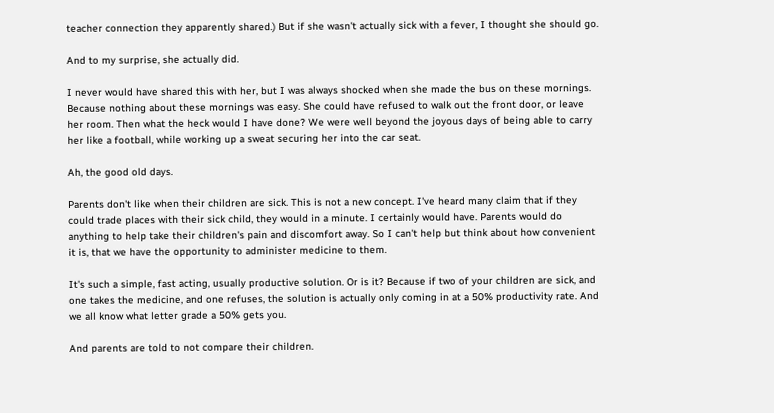teacher connection they apparently shared.) But if she wasn't actually sick with a fever, I thought she should go.

And to my surprise, she actually did.

I never would have shared this with her, but I was always shocked when she made the bus on these mornings. Because nothing about these mornings was easy. She could have refused to walk out the front door, or leave her room. Then what the heck would I have done? We were well beyond the joyous days of being able to carry her like a football, while working up a sweat securing her into the car seat.

Ah, the good old days.

Parents don't like when their children are sick. This is not a new concept. I've heard many claim that if they could trade places with their sick child, they would in a minute. I certainly would have. Parents would do anything to help take their children's pain and discomfort away. So I can't help but think about how convenient it is, that we have the opportunity to administer medicine to them.

It's such a simple, fast acting, usually productive solution. Or is it? Because if two of your children are sick, and one takes the medicine, and one refuses, the solution is actually only coming in at a 50% productivity rate. And we all know what letter grade a 50% gets you.

And parents are told to not compare their children.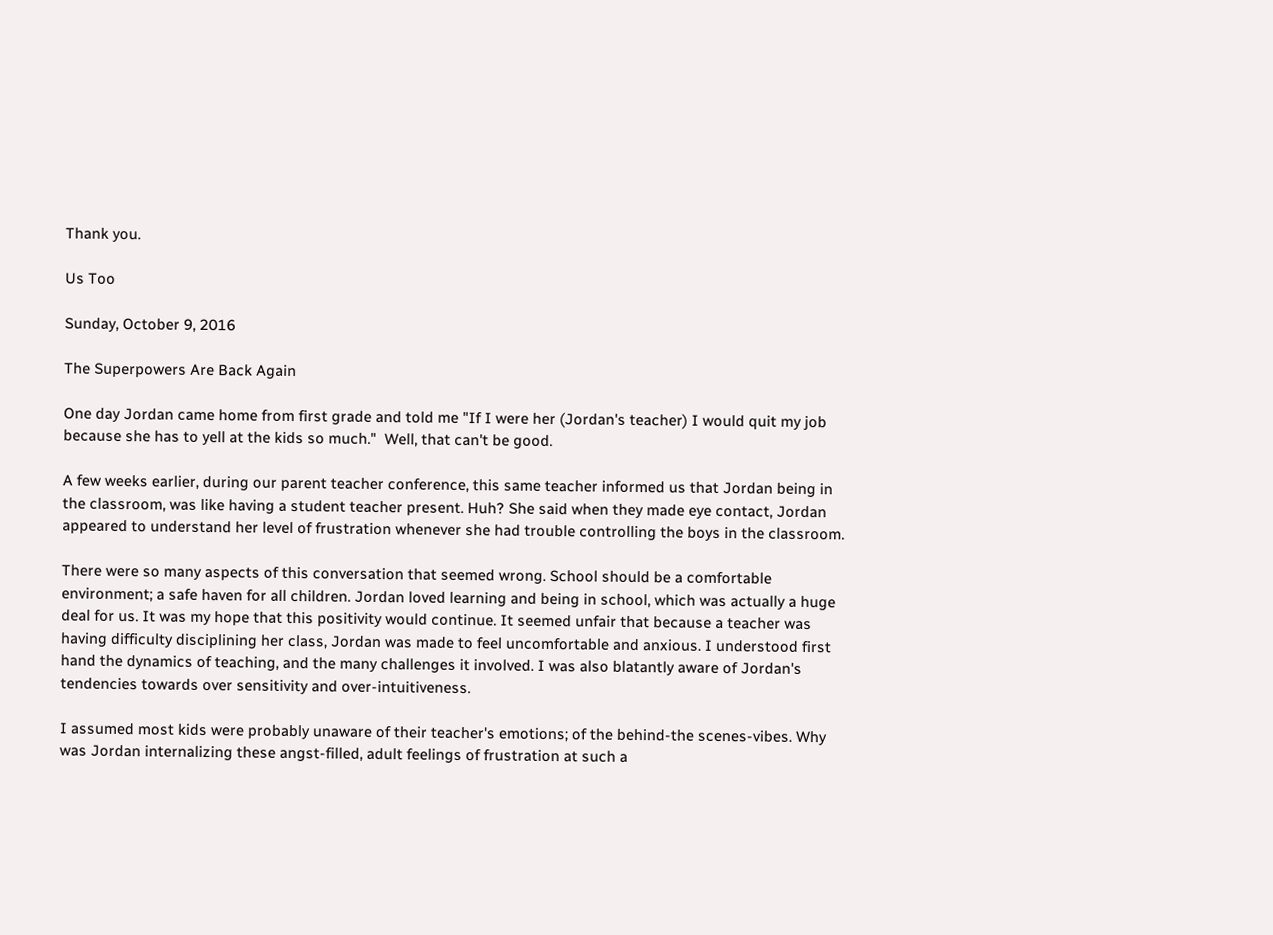Thank you.

Us Too

Sunday, October 9, 2016

The Superpowers Are Back Again

One day Jordan came home from first grade and told me "If I were her (Jordan's teacher) I would quit my job because she has to yell at the kids so much."  Well, that can't be good.

A few weeks earlier, during our parent teacher conference, this same teacher informed us that Jordan being in the classroom, was like having a student teacher present. Huh? She said when they made eye contact, Jordan appeared to understand her level of frustration whenever she had trouble controlling the boys in the classroom.

There were so many aspects of this conversation that seemed wrong. School should be a comfortable environment; a safe haven for all children. Jordan loved learning and being in school, which was actually a huge deal for us. It was my hope that this positivity would continue. It seemed unfair that because a teacher was having difficulty disciplining her class, Jordan was made to feel uncomfortable and anxious. I understood first hand the dynamics of teaching, and the many challenges it involved. I was also blatantly aware of Jordan's tendencies towards over sensitivity and over-intuitiveness.

I assumed most kids were probably unaware of their teacher's emotions; of the behind-the scenes-vibes. Why was Jordan internalizing these angst-filled, adult feelings of frustration at such a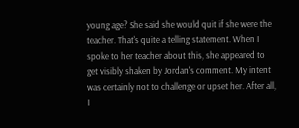young age? She said she would quit if she were the teacher. That's quite a telling statement. When I spoke to her teacher about this, she appeared to get visibly shaken by Jordan's comment. My intent was certainly not to challenge or upset her. After all, I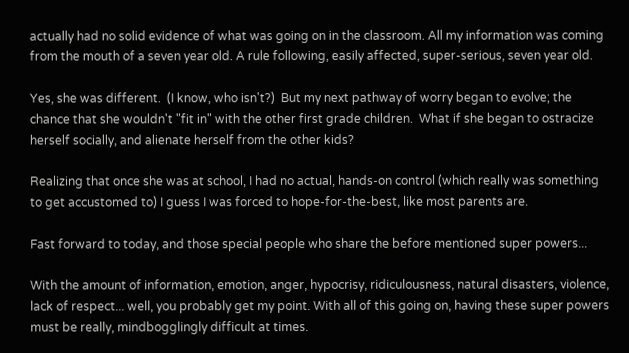actually had no solid evidence of what was going on in the classroom. All my information was coming from the mouth of a seven year old. A rule following, easily affected, super-serious, seven year old.

Yes, she was different.  (I know, who isn't?)  But my next pathway of worry began to evolve; the chance that she wouldn't "fit in" with the other first grade children.  What if she began to ostracize herself socially, and alienate herself from the other kids?

Realizing that once she was at school, I had no actual, hands-on control (which really was something to get accustomed to) I guess I was forced to hope-for-the-best, like most parents are.

Fast forward to today, and those special people who share the before mentioned super powers...

With the amount of information, emotion, anger, hypocrisy, ridiculousness, natural disasters, violence, lack of respect... well, you probably get my point. With all of this going on, having these super powers must be really, mindbogglingly difficult at times.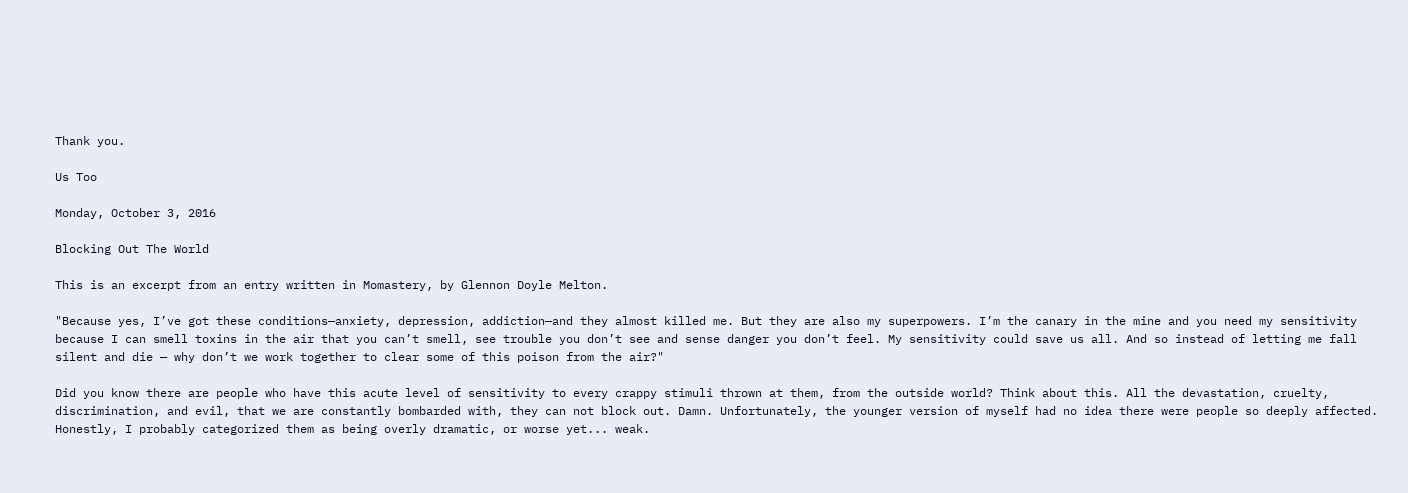Thank you.

Us Too

Monday, October 3, 2016

Blocking Out The World

This is an excerpt from an entry written in Momastery, by Glennon Doyle Melton.

"Because yes, I’ve got these conditions—anxiety, depression, addiction—and they almost killed me. But they are also my superpowers. I’m the canary in the mine and you need my sensitivity because I can smell toxins in the air that you can’t smell, see trouble you don’t see and sense danger you don’t feel. My sensitivity could save us all. And so instead of letting me fall silent and die — why don’t we work together to clear some of this poison from the air?"

Did you know there are people who have this acute level of sensitivity to every crappy stimuli thrown at them, from the outside world? Think about this. All the devastation, cruelty, discrimination, and evil, that we are constantly bombarded with, they can not block out. Damn. Unfortunately, the younger version of myself had no idea there were people so deeply affected. Honestly, I probably categorized them as being overly dramatic, or worse yet... weak.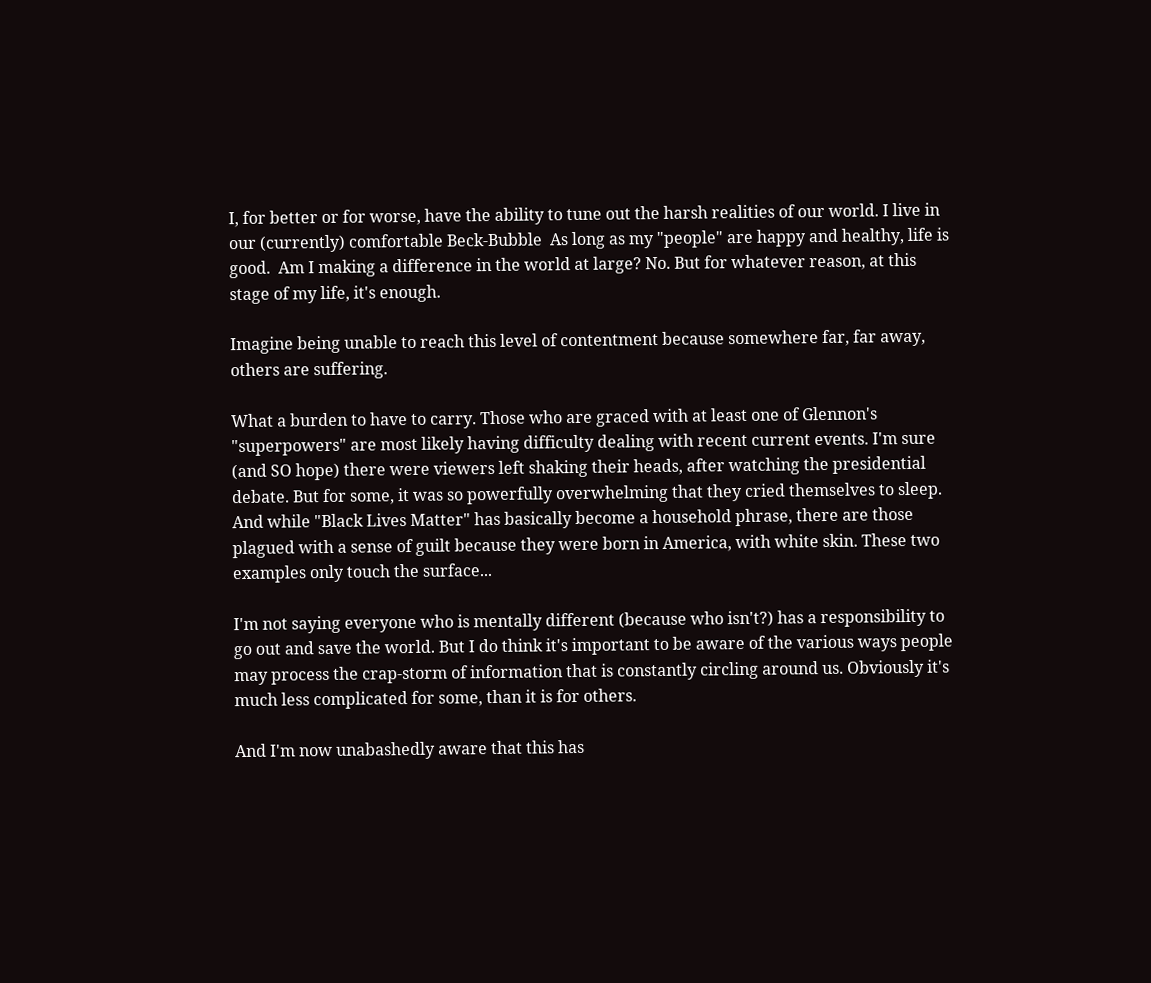I, for better or for worse, have the ability to tune out the harsh realities of our world. I live in our (currently) comfortable Beck-Bubble  As long as my "people" are happy and healthy, life is good.  Am I making a difference in the world at large? No. But for whatever reason, at this stage of my life, it's enough.

Imagine being unable to reach this level of contentment because somewhere far, far away, others are suffering.

What a burden to have to carry. Those who are graced with at least one of Glennon's "superpowers" are most likely having difficulty dealing with recent current events. I'm sure (and SO hope) there were viewers left shaking their heads, after watching the presidential debate. But for some, it was so powerfully overwhelming that they cried themselves to sleep. And while "Black Lives Matter" has basically become a household phrase, there are those plagued with a sense of guilt because they were born in America, with white skin. These two examples only touch the surface...

I'm not saying everyone who is mentally different (because who isn't?) has a responsibility to go out and save the world. But I do think it's important to be aware of the various ways people may process the crap-storm of information that is constantly circling around us. Obviously it's much less complicated for some, than it is for others.

And I'm now unabashedly aware that this has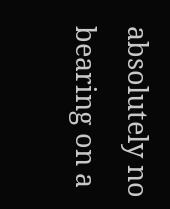absolutely no bearing on a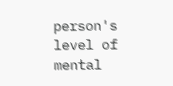person's level of mental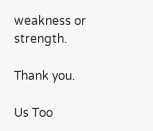weakness or strength.

Thank you.

Us Too